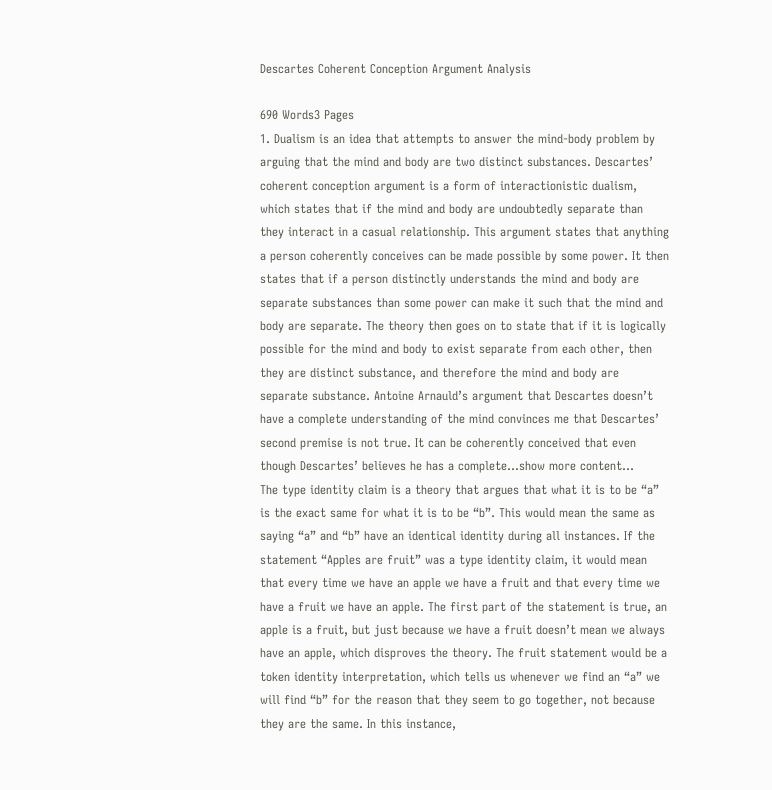Descartes Coherent Conception Argument Analysis

690 Words3 Pages
1. Dualism is an idea that attempts to answer the mind-body problem by arguing that the mind and body are two distinct substances. Descartes’ coherent conception argument is a form of interactionistic dualism, which states that if the mind and body are undoubtedly separate than they interact in a casual relationship. This argument states that anything a person coherently conceives can be made possible by some power. It then states that if a person distinctly understands the mind and body are separate substances than some power can make it such that the mind and body are separate. The theory then goes on to state that if it is logically possible for the mind and body to exist separate from each other, then they are distinct substance, and therefore the mind and body are separate substance. Antoine Arnauld’s argument that Descartes doesn’t have a complete understanding of the mind convinces me that Descartes’ second premise is not true. It can be coherently conceived that even though Descartes’ believes he has a complete…show more content…
The type identity claim is a theory that argues that what it is to be “a” is the exact same for what it is to be “b”. This would mean the same as saying “a” and “b” have an identical identity during all instances. If the statement “Apples are fruit” was a type identity claim, it would mean that every time we have an apple we have a fruit and that every time we have a fruit we have an apple. The first part of the statement is true, an apple is a fruit, but just because we have a fruit doesn’t mean we always have an apple, which disproves the theory. The fruit statement would be a token identity interpretation, which tells us whenever we find an “a” we will find “b” for the reason that they seem to go together, not because they are the same. In this instance,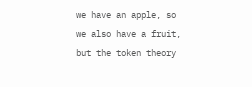we have an apple, so we also have a fruit, but the token theory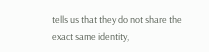tells us that they do not share the exact same identity,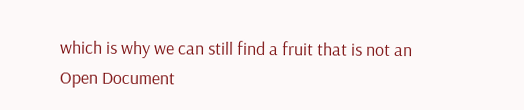which is why we can still find a fruit that is not an
Open Document